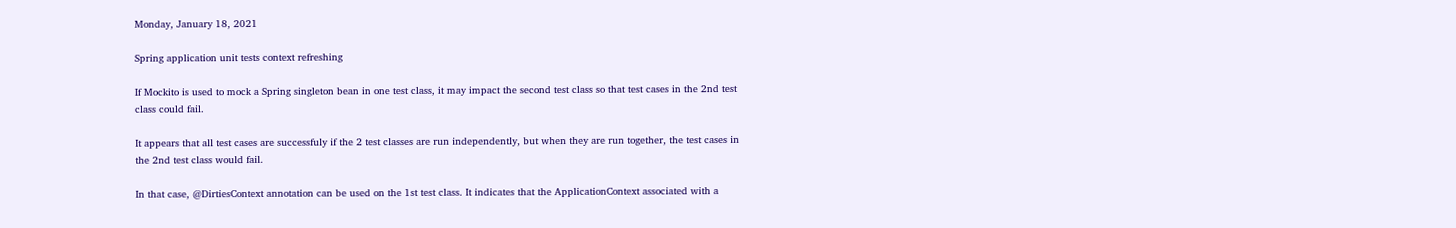Monday, January 18, 2021

Spring application unit tests context refreshing

If Mockito is used to mock a Spring singleton bean in one test class, it may impact the second test class so that test cases in the 2nd test class could fail.

It appears that all test cases are successfuly if the 2 test classes are run independently, but when they are run together, the test cases in the 2nd test class would fail.

In that case, @DirtiesContext annotation can be used on the 1st test class. It indicates that the ApplicationContext associated with a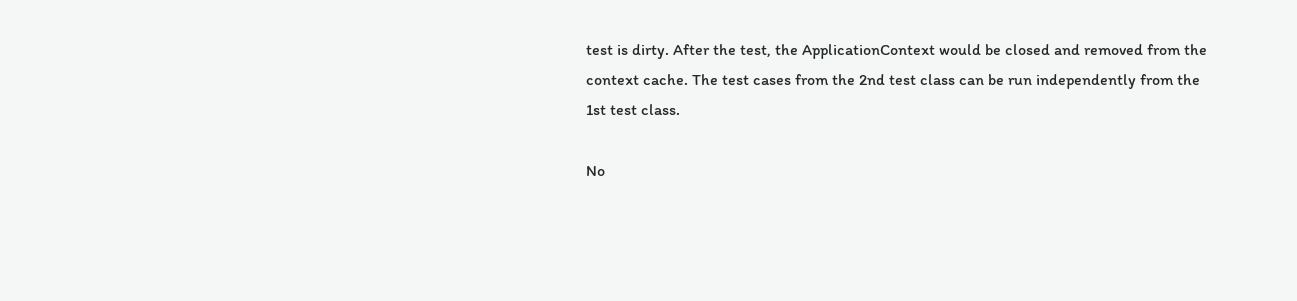test is dirty. After the test, the ApplicationContext would be closed and removed from the context cache. The test cases from the 2nd test class can be run independently from the 1st test class.

No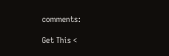comments:

Get This <